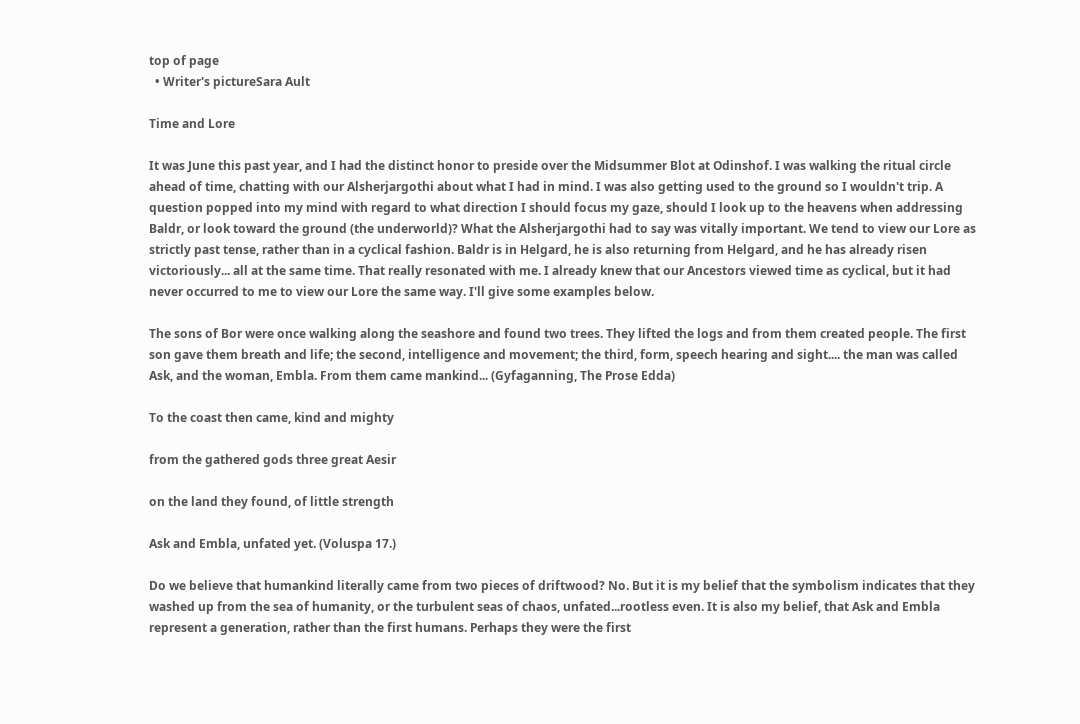top of page
  • Writer's pictureSara Ault

Time and Lore

It was June this past year, and I had the distinct honor to preside over the Midsummer Blot at Odinshof. I was walking the ritual circle ahead of time, chatting with our Alsherjargothi about what I had in mind. I was also getting used to the ground so I wouldn't trip. A question popped into my mind with regard to what direction I should focus my gaze, should I look up to the heavens when addressing Baldr, or look toward the ground (the underworld)? What the Alsherjargothi had to say was vitally important. We tend to view our Lore as strictly past tense, rather than in a cyclical fashion. Baldr is in Helgard, he is also returning from Helgard, and he has already risen victoriously... all at the same time. That really resonated with me. I already knew that our Ancestors viewed time as cyclical, but it had never occurred to me to view our Lore the same way. I'll give some examples below.

The sons of Bor were once walking along the seashore and found two trees. They lifted the logs and from them created people. The first son gave them breath and life; the second, intelligence and movement; the third, form, speech hearing and sight.... the man was called Ask, and the woman, Embla. From them came mankind... (Gyfaganning, The Prose Edda)

To the coast then came, kind and mighty

from the gathered gods three great Aesir

on the land they found, of little strength

Ask and Embla, unfated yet. (Voluspa 17.)

Do we believe that humankind literally came from two pieces of driftwood? No. But it is my belief that the symbolism indicates that they washed up from the sea of humanity, or the turbulent seas of chaos, unfated...rootless even. It is also my belief, that Ask and Embla represent a generation, rather than the first humans. Perhaps they were the first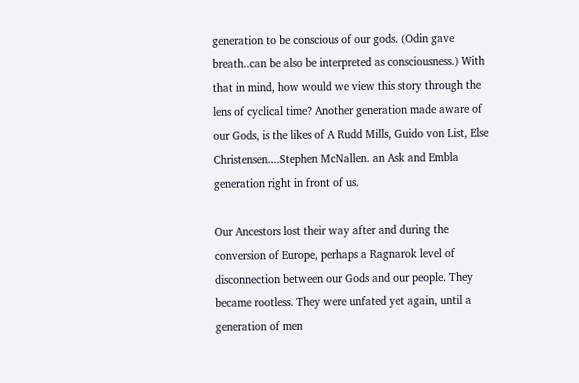generation to be conscious of our gods. (Odin gave breath..can be also be interpreted as consciousness.) With that in mind, how would we view this story through the lens of cyclical time? Another generation made aware of our Gods, is the likes of A Rudd Mills, Guido von List, Else Christensen....Stephen McNallen. an Ask and Embla generation right in front of us.

Our Ancestors lost their way after and during the conversion of Europe, perhaps a Ragnarok level of disconnection between our Gods and our people. They became rootless. They were unfated yet again, until a generation of men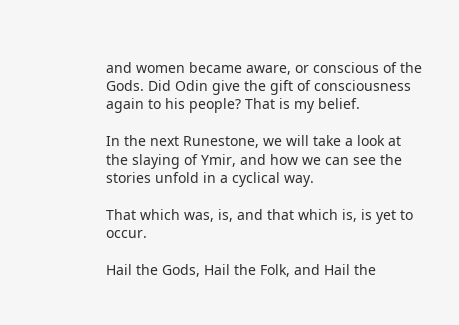and women became aware, or conscious of the Gods. Did Odin give the gift of consciousness again to his people? That is my belief.

In the next Runestone, we will take a look at the slaying of Ymir, and how we can see the stories unfold in a cyclical way.

That which was, is, and that which is, is yet to occur.

Hail the Gods, Hail the Folk, and Hail the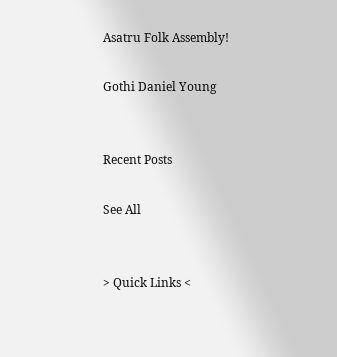Asatru Folk Assembly!

Gothi Daniel Young


Recent Posts

See All


> Quick Links <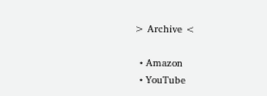> Archive <

  • Amazon
  • YouTube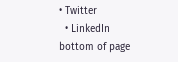• Twitter
  • LinkedIn
bottom of page